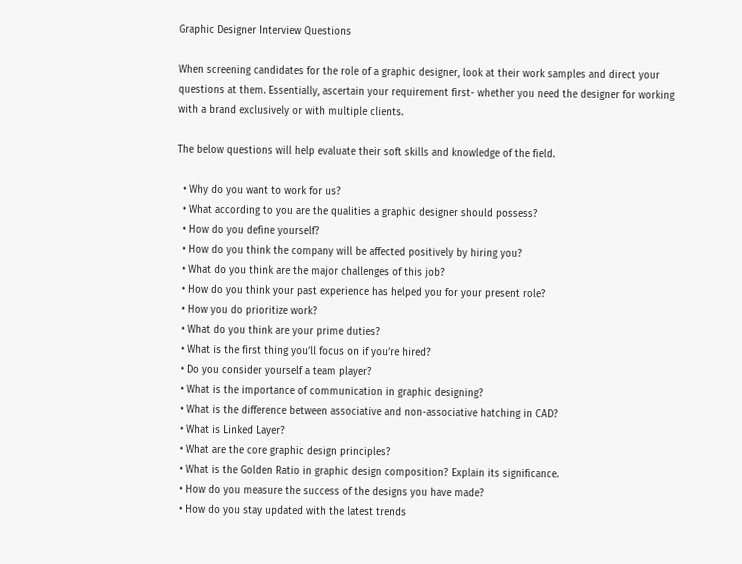Graphic Designer Interview Questions

When screening candidates for the role of a graphic designer, look at their work samples and direct your questions at them. Essentially, ascertain your requirement first- whether you need the designer for working with a brand exclusively or with multiple clients.

The below questions will help evaluate their soft skills and knowledge of the field.

  • Why do you want to work for us?
  • What according to you are the qualities a graphic designer should possess?
  • How do you define yourself?
  • How do you think the company will be affected positively by hiring you?
  • What do you think are the major challenges of this job?
  • How do you think your past experience has helped you for your present role?
  • How you do prioritize work?
  • What do you think are your prime duties?
  • What is the first thing you’ll focus on if you’re hired?
  • Do you consider yourself a team player?
  • What is the importance of communication in graphic designing?
  • What is the difference between associative and non-associative hatching in CAD?
  • What is Linked Layer?
  • What are the core graphic design principles?
  • What is the Golden Ratio in graphic design composition? Explain its significance.
  • How do you measure the success of the designs you have made?
  • How do you stay updated with the latest trends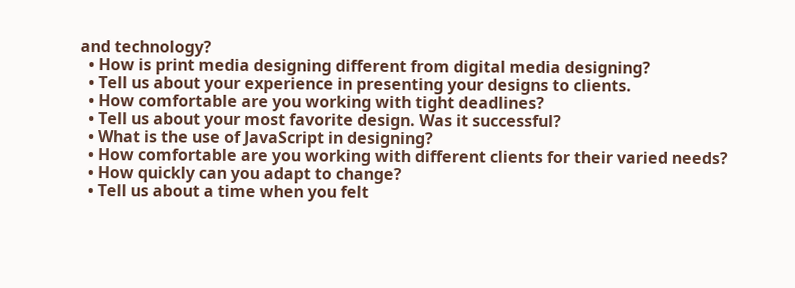and technology?
  • How is print media designing different from digital media designing?
  • Tell us about your experience in presenting your designs to clients.
  • How comfortable are you working with tight deadlines?
  • Tell us about your most favorite design. Was it successful?
  • What is the use of JavaScript in designing?
  • How comfortable are you working with different clients for their varied needs?
  • How quickly can you adapt to change?
  • Tell us about a time when you felt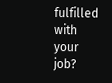fulfilled with your job?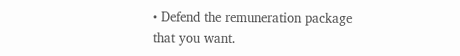• Defend the remuneration package that you want.